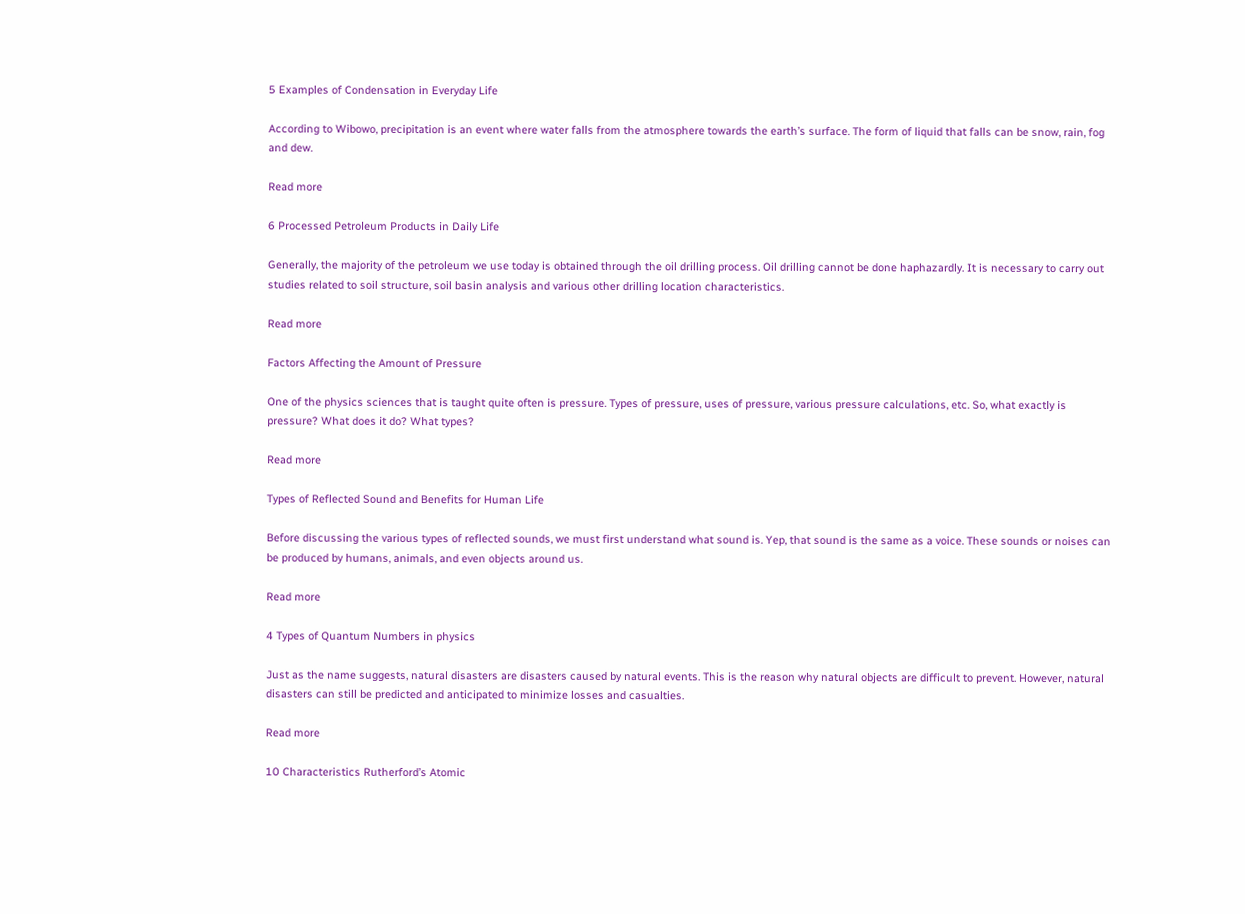5 Examples of Condensation in Everyday Life

According to Wibowo, precipitation is an event where water falls from the atmosphere towards the earth’s surface. The form of liquid that falls can be snow, rain, fog and dew.

Read more

6 Processed Petroleum Products in Daily Life

Generally, the majority of the petroleum we use today is obtained through the oil drilling process. Oil drilling cannot be done haphazardly. It is necessary to carry out studies related to soil structure, soil basin analysis and various other drilling location characteristics.

Read more

Factors Affecting the Amount of Pressure

One of the physics sciences that is taught quite often is pressure. Types of pressure, uses of pressure, various pressure calculations, etc. So, what exactly is pressure? What does it do? What types?

Read more

Types of Reflected Sound and Benefits for Human Life

Before discussing the various types of reflected sounds, we must first understand what sound is. Yep, that sound is the same as a voice. These sounds or noises can be produced by humans, animals, and even objects around us.

Read more

4 Types of Quantum Numbers in physics

Just as the name suggests, natural disasters are disasters caused by natural events. This is the reason why natural objects are difficult to prevent. However, natural disasters can still be predicted and anticipated to minimize losses and casualties.

Read more

10 Characteristics Rutherford’s Atomic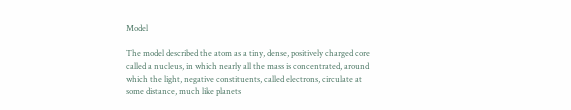Model

The model described the atom as a tiny, dense, positively charged core called a nucleus, in which nearly all the mass is concentrated, around which the light, negative constituents, called electrons, circulate at some distance, much like planets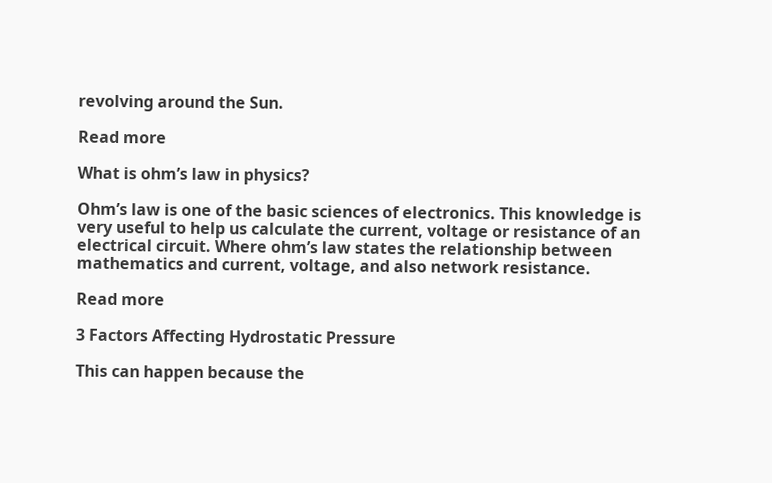revolving around the Sun.

Read more

What is ohm’s law in physics?

Ohm’s law is one of the basic sciences of electronics. This knowledge is very useful to help us calculate the current, voltage or resistance of an electrical circuit. Where ohm’s law states the relationship between mathematics and current, voltage, and also network resistance.

Read more

3 Factors Affecting Hydrostatic Pressure

This can happen because the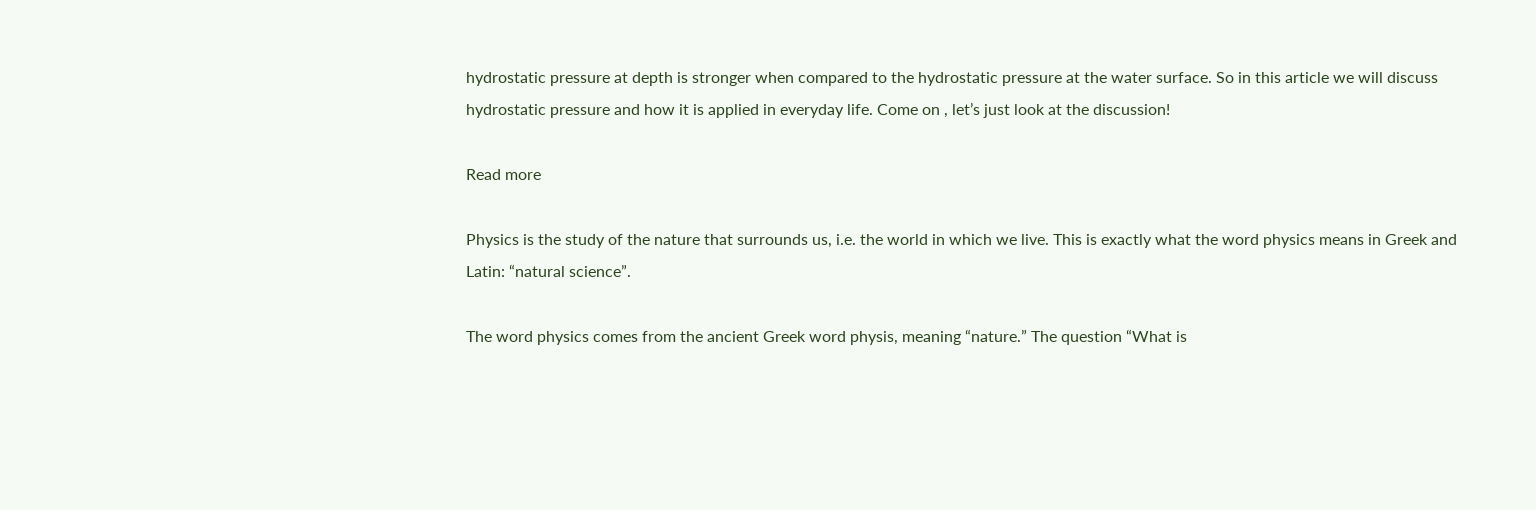hydrostatic pressure at depth is stronger when compared to the hydrostatic pressure at the water surface. So in this article we will discuss hydrostatic pressure and how it is applied in everyday life. Come on , let’s just look at the discussion!

Read more

Physics is the study of the nature that surrounds us, i.e. the world in which we live. This is exactly what the word physics means in Greek and Latin: “natural science”.

The word physics comes from the ancient Greek word physis, meaning “nature.” The question “What is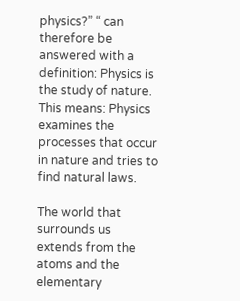physics?” “ can therefore be answered with a definition: Physics is the study of nature. This means: Physics examines the processes that occur in nature and tries to find natural laws.

The world that surrounds us extends from the atoms and the elementary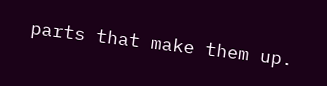parts that make them up.